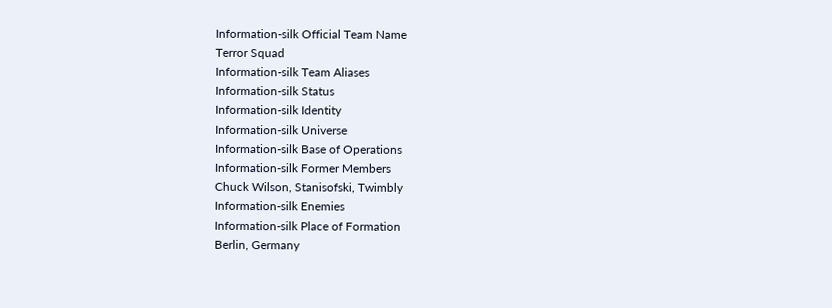Information-silk Official Team Name
Terror Squad
Information-silk Team Aliases
Information-silk Status
Information-silk Identity
Information-silk Universe
Information-silk Base of Operations
Information-silk Former Members
Chuck Wilson, Stanisofski, Twimbly
Information-silk Enemies
Information-silk Place of Formation
Berlin, Germany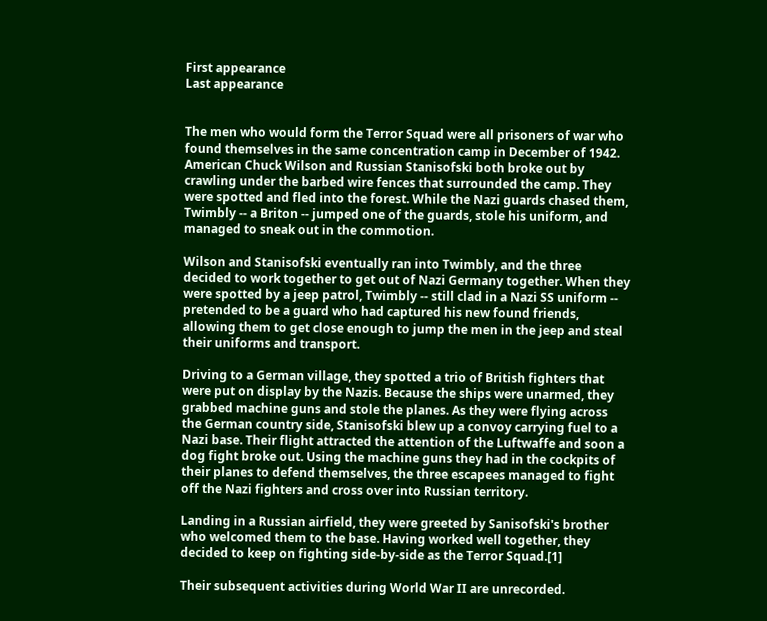First appearance
Last appearance


The men who would form the Terror Squad were all prisoners of war who found themselves in the same concentration camp in December of 1942. American Chuck Wilson and Russian Stanisofski both broke out by crawling under the barbed wire fences that surrounded the camp. They were spotted and fled into the forest. While the Nazi guards chased them, Twimbly -- a Briton -- jumped one of the guards, stole his uniform, and managed to sneak out in the commotion.

Wilson and Stanisofski eventually ran into Twimbly, and the three decided to work together to get out of Nazi Germany together. When they were spotted by a jeep patrol, Twimbly -- still clad in a Nazi SS uniform -- pretended to be a guard who had captured his new found friends, allowing them to get close enough to jump the men in the jeep and steal their uniforms and transport.

Driving to a German village, they spotted a trio of British fighters that were put on display by the Nazis. Because the ships were unarmed, they grabbed machine guns and stole the planes. As they were flying across the German country side, Stanisofski blew up a convoy carrying fuel to a Nazi base. Their flight attracted the attention of the Luftwaffe and soon a dog fight broke out. Using the machine guns they had in the cockpits of their planes to defend themselves, the three escapees managed to fight off the Nazi fighters and cross over into Russian territory.

Landing in a Russian airfield, they were greeted by Sanisofski's brother who welcomed them to the base. Having worked well together, they decided to keep on fighting side-by-side as the Terror Squad.[1]

Their subsequent activities during World War II are unrecorded.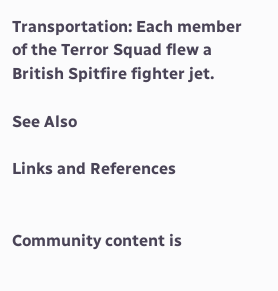Transportation: Each member of the Terror Squad flew a British Spitfire fighter jet.

See Also

Links and References


Community content is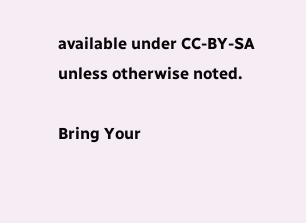available under CC-BY-SA unless otherwise noted.

Bring Your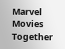Marvel Movies Together